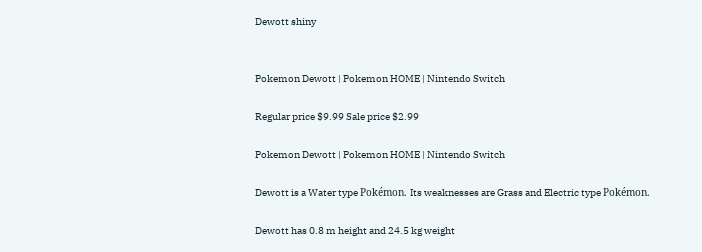Dewott shiny


Pokemon Dewott | Pokemon HOME | Nintendo Switch

Regular price $9.99 Sale price $2.99

Pokemon Dewott | Pokemon HOME | Nintendo Switch

Dewott is a Water type Pokémon. Its weaknesses are Grass and Electric type Pokémon.

Dewott has 0.8 m height and 24.5 kg weight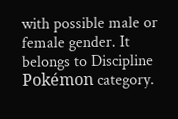with possible male or female gender. It belongs to Discipline Pokémon category.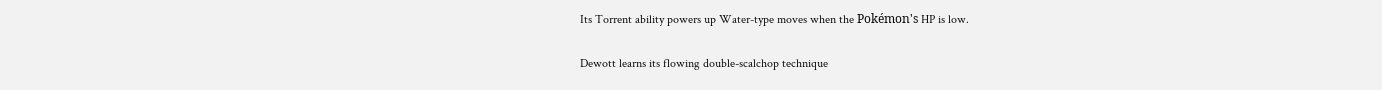Its Torrent ability powers up Water-type moves when the Pokémon's HP is low.

Dewott learns its flowing double-scalchop technique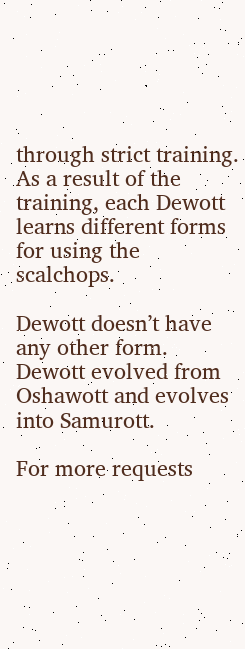through strict training. As a result of the training, each Dewott learns different forms for using the scalchops.

Dewott doesn’t have any other form. Dewott evolved from Oshawott and evolves into Samurott.

For more requests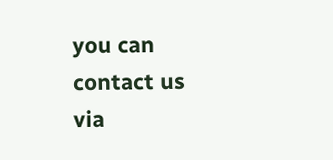you can contact us via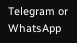Telegram or WhatsApp